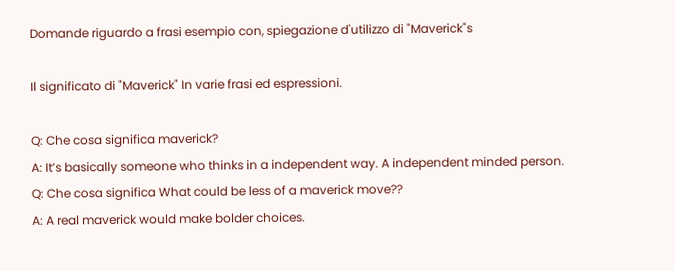Domande riguardo a frasi esempio con, spiegazione d'utilizzo di "Maverick"s

Il significato di "Maverick" In varie frasi ed espressioni.

Q: Che cosa significa maverick?
A: It’s basically someone who thinks in a independent way. A independent minded person.
Q: Che cosa significa What could be less of a maverick move??
A: A real maverick would make bolder choices.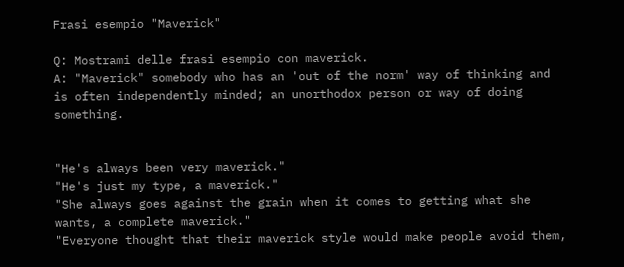Frasi esempio "Maverick"

Q: Mostrami delle frasi esempio con maverick.
A: "Maverick" somebody who has an 'out of the norm' way of thinking and is often independently minded; an unorthodox person or way of doing something.


"He's always been very maverick."
"He's just my type, a maverick."
"She always goes against the grain when it comes to getting what she wants, a complete maverick."
"Everyone thought that their maverick style would make people avoid them,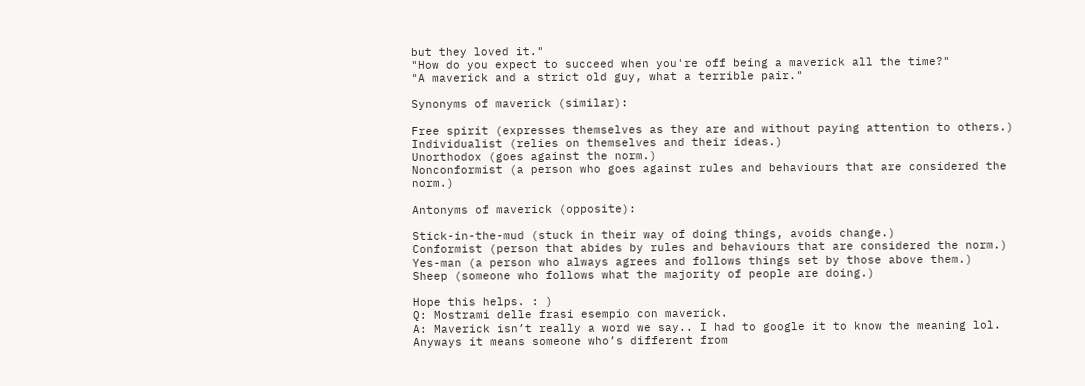but they loved it."
"How do you expect to succeed when you're off being a maverick all the time?"
"A maverick and a strict old guy, what a terrible pair."

Synonyms of maverick (similar):

Free spirit (expresses themselves as they are and without paying attention to others.)
Individualist (relies on themselves and their ideas.)
Unorthodox (goes against the norm.)
Nonconformist (a person who goes against rules and behaviours that are considered the norm.)

Antonyms of maverick (opposite):

Stick-in-the-mud (stuck in their way of doing things, avoids change.)
Conformist (person that abides by rules and behaviours that are considered the norm.)
Yes-man (a person who always agrees and follows things set by those above them.)
Sheep (someone who follows what the majority of people are doing.)

Hope this helps. : )
Q: Mostrami delle frasi esempio con maverick.
A: Maverick isn’t really a word we say.. I had to google it to know the meaning lol. Anyways it means someone who’s different from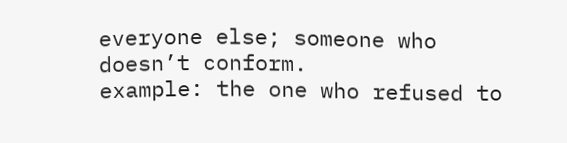everyone else; someone who doesn’t conform.
example: the one who refused to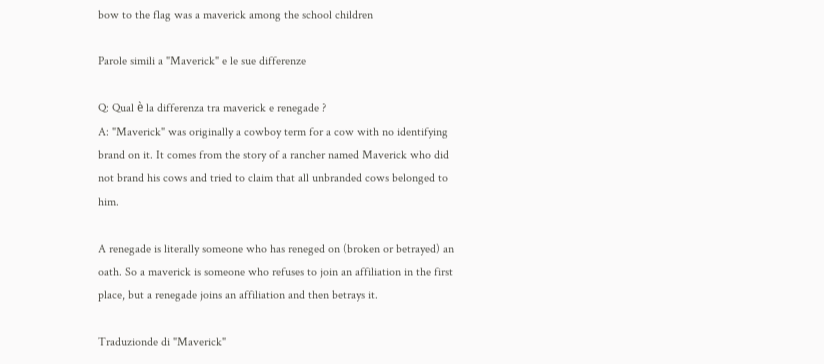bow to the flag was a maverick among the school children

Parole simili a "Maverick" e le sue differenze

Q: Qual è la differenza tra maverick e renegade ?
A: "Maverick" was originally a cowboy term for a cow with no identifying brand on it. It comes from the story of a rancher named Maverick who did not brand his cows and tried to claim that all unbranded cows belonged to him.

A renegade is literally someone who has reneged on (broken or betrayed) an oath. So a maverick is someone who refuses to join an affiliation in the first place, but a renegade joins an affiliation and then betrays it.

Traduzionde di "Maverick"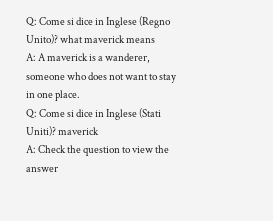Q: Come si dice in Inglese (Regno Unito)? what maverick means
A: A maverick is a wanderer, someone who does not want to stay in one place.
Q: Come si dice in Inglese (Stati Uniti)? maverick
A: Check the question to view the answer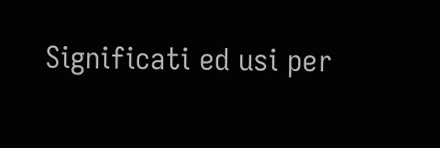Significati ed usi per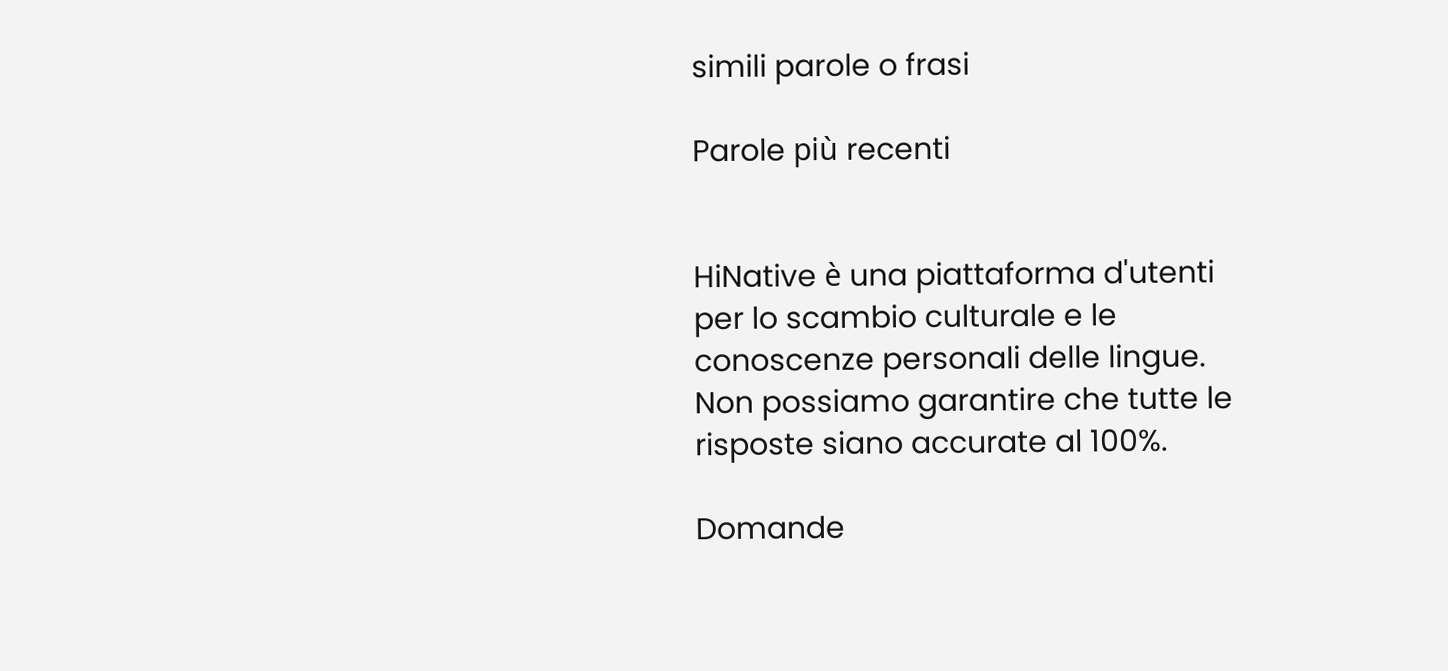simili parole o frasi

Parole più recenti


HiNative è una piattaforma d'utenti per lo scambio culturale e le conoscenze personali delle lingue. Non possiamo garantire che tutte le risposte siano accurate al 100%.

Domande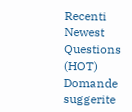Recenti
Newest Questions (HOT)
Domande suggerite